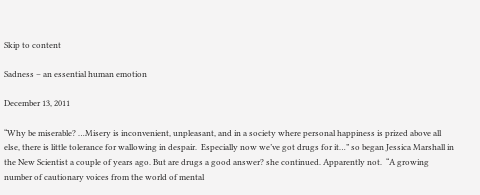Skip to content

Sadness – an essential human emotion

December 13, 2011

“Why be miserable? …Misery is inconvenient, unpleasant, and in a society where personal happiness is prized above all else, there is little tolerance for wallowing in despair.  Especially now we’ve got drugs for it…” so began Jessica Marshall in the New Scientist a couple of years ago. But are drugs a good answer? she continued. Apparently not.  “A growing number of cautionary voices from the world of mental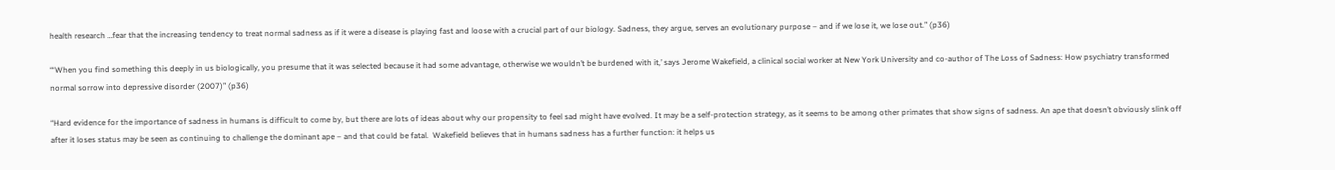health research …fear that the increasing tendency to treat normal sadness as if it were a disease is playing fast and loose with a crucial part of our biology. Sadness, they argue, serves an evolutionary purpose – and if we lose it, we lose out.” (p36)

“‘When you find something this deeply in us biologically, you presume that it was selected because it had some advantage, otherwise we wouldn’t be burdened with it,’ says Jerome Wakefield, a clinical social worker at New York University and co-author of The Loss of Sadness: How psychiatry transformed normal sorrow into depressive disorder (2007)” (p36)

“Hard evidence for the importance of sadness in humans is difficult to come by, but there are lots of ideas about why our propensity to feel sad might have evolved. It may be a self-protection strategy, as it seems to be among other primates that show signs of sadness. An ape that doesn’t obviously slink off after it loses status may be seen as continuing to challenge the dominant ape – and that could be fatal.  Wakefield believes that in humans sadness has a further function: it helps us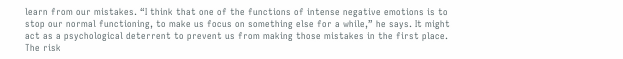learn from our mistakes. “I think that one of the functions of intense negative emotions is to stop our normal functioning, to make us focus on something else for a while,” he says. It might act as a psychological deterrent to prevent us from making those mistakes in the first place. The risk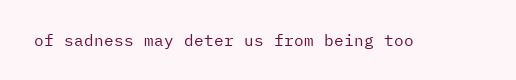of sadness may deter us from being too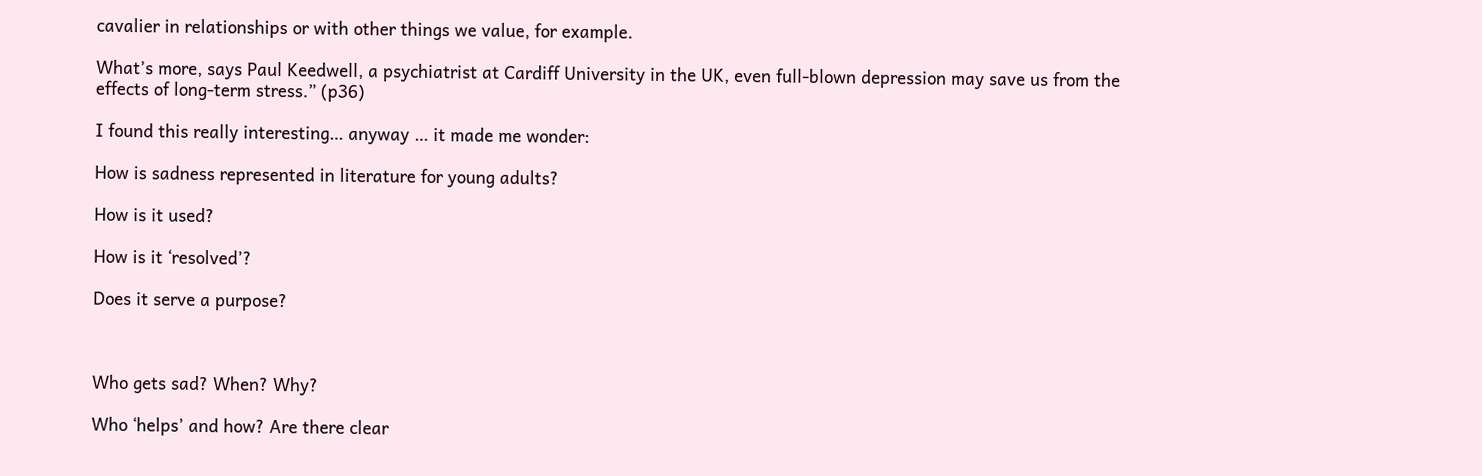cavalier in relationships or with other things we value, for example.

What’s more, says Paul Keedwell, a psychiatrist at Cardiff University in the UK, even full-blown depression may save us from the effects of long-term stress.” (p36)

I found this really interesting… anyway … it made me wonder:

How is sadness represented in literature for young adults?

How is it used?

How is it ‘resolved’?

Does it serve a purpose?



Who gets sad? When? Why?

Who ‘helps’ and how? Are there clear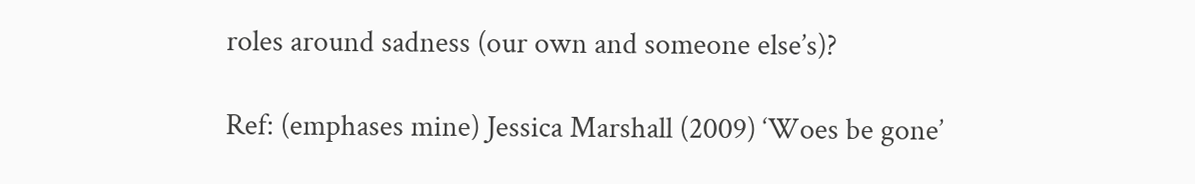roles around sadness (our own and someone else’s)?

Ref: (emphases mine) Jessica Marshall (2009) ‘Woes be gone’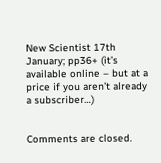New Scientist 17th January; pp36+ (it’s available online – but at a price if you aren’t already a subscriber…)


Comments are closed.